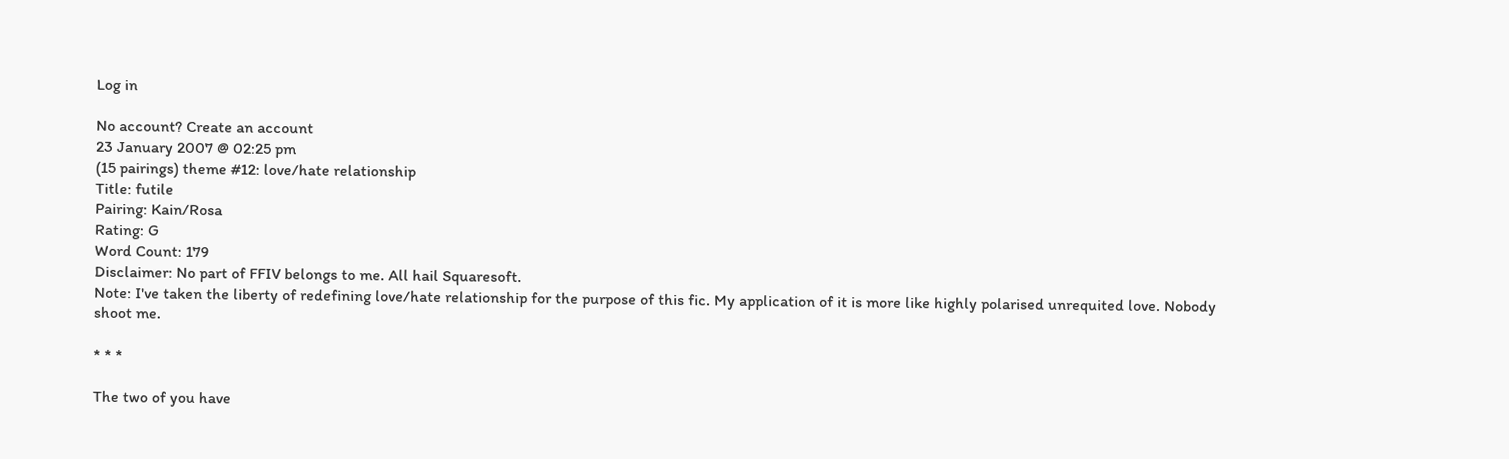Log in

No account? Create an account
23 January 2007 @ 02:25 pm
(15 pairings) theme #12: love/hate relationship
Title: futile
Pairing: Kain/Rosa
Rating: G
Word Count: 179
Disclaimer: No part of FFIV belongs to me. All hail Squaresoft.
Note: I've taken the liberty of redefining love/hate relationship for the purpose of this fic. My application of it is more like highly polarised unrequited love. Nobody shoot me.

* * *

The two of you have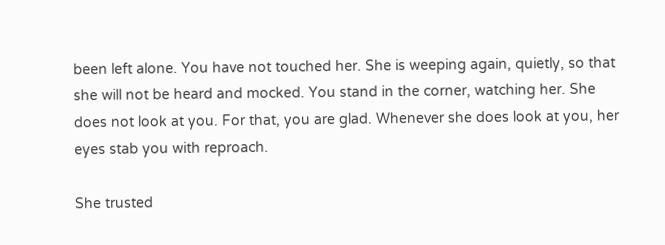been left alone. You have not touched her. She is weeping again, quietly, so that she will not be heard and mocked. You stand in the corner, watching her. She does not look at you. For that, you are glad. Whenever she does look at you, her eyes stab you with reproach.

She trusted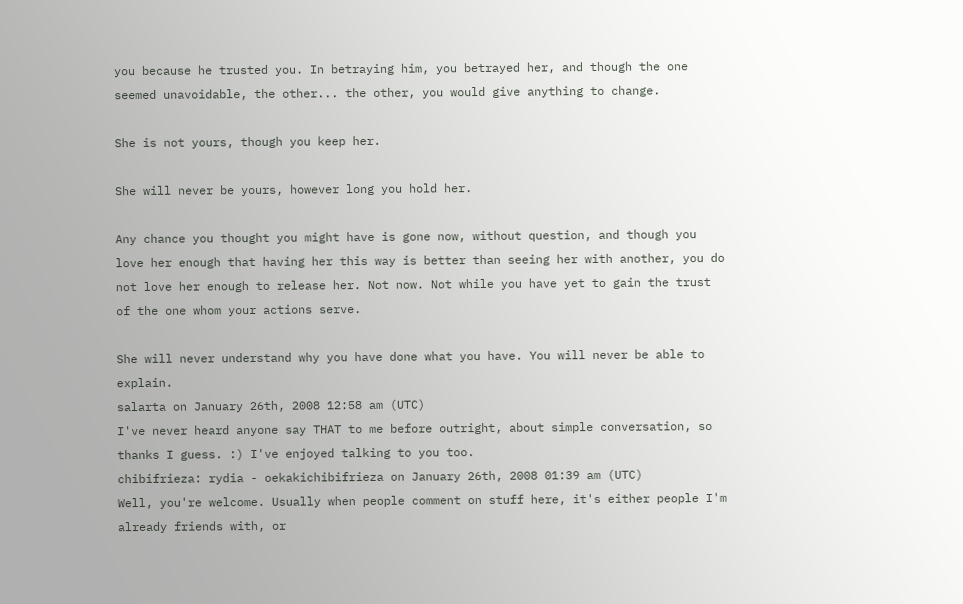you because he trusted you. In betraying him, you betrayed her, and though the one seemed unavoidable, the other... the other, you would give anything to change.

She is not yours, though you keep her.

She will never be yours, however long you hold her.

Any chance you thought you might have is gone now, without question, and though you love her enough that having her this way is better than seeing her with another, you do not love her enough to release her. Not now. Not while you have yet to gain the trust of the one whom your actions serve.

She will never understand why you have done what you have. You will never be able to explain.
salarta on January 26th, 2008 12:58 am (UTC)
I've never heard anyone say THAT to me before outright, about simple conversation, so thanks I guess. :) I've enjoyed talking to you too.
chibifrieza: rydia - oekakichibifrieza on January 26th, 2008 01:39 am (UTC)
Well, you're welcome. Usually when people comment on stuff here, it's either people I'm already friends with, or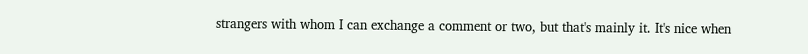strangers with whom I can exchange a comment or two, but that's mainly it. It's nice when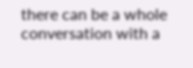there can be a whole conversation with a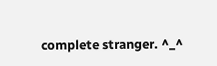complete stranger. ^_^